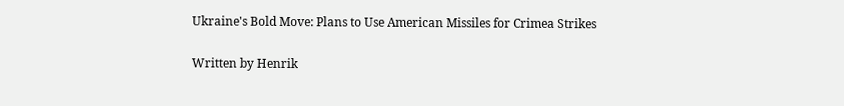Ukraine's Bold Move: Plans to Use American Missiles for Crimea Strikes

Written by Henrik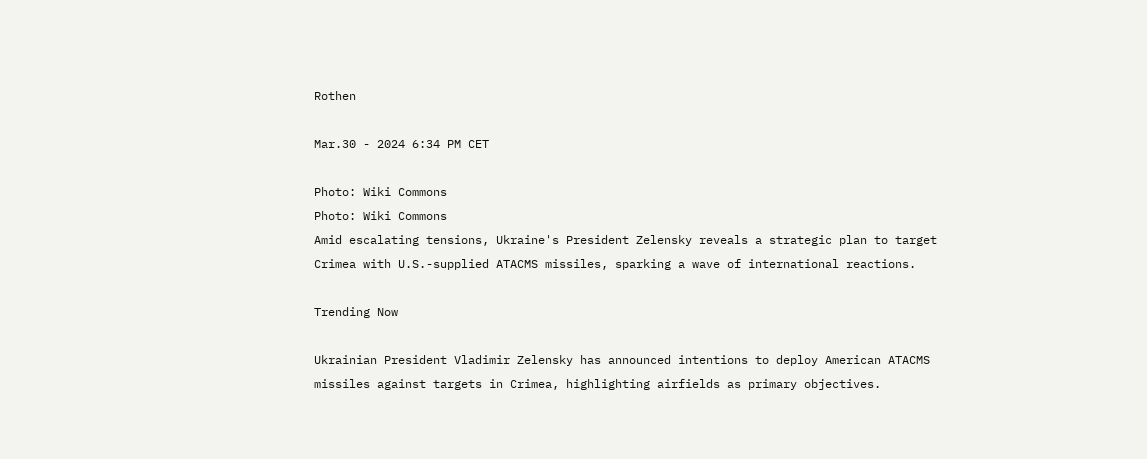Rothen

Mar.30 - 2024 6:34 PM CET

Photo: Wiki Commons
Photo: Wiki Commons
Amid escalating tensions, Ukraine's President Zelensky reveals a strategic plan to target Crimea with U.S.-supplied ATACMS missiles, sparking a wave of international reactions.

Trending Now

Ukrainian President Vladimir Zelensky has announced intentions to deploy American ATACMS missiles against targets in Crimea, highlighting airfields as primary objectives.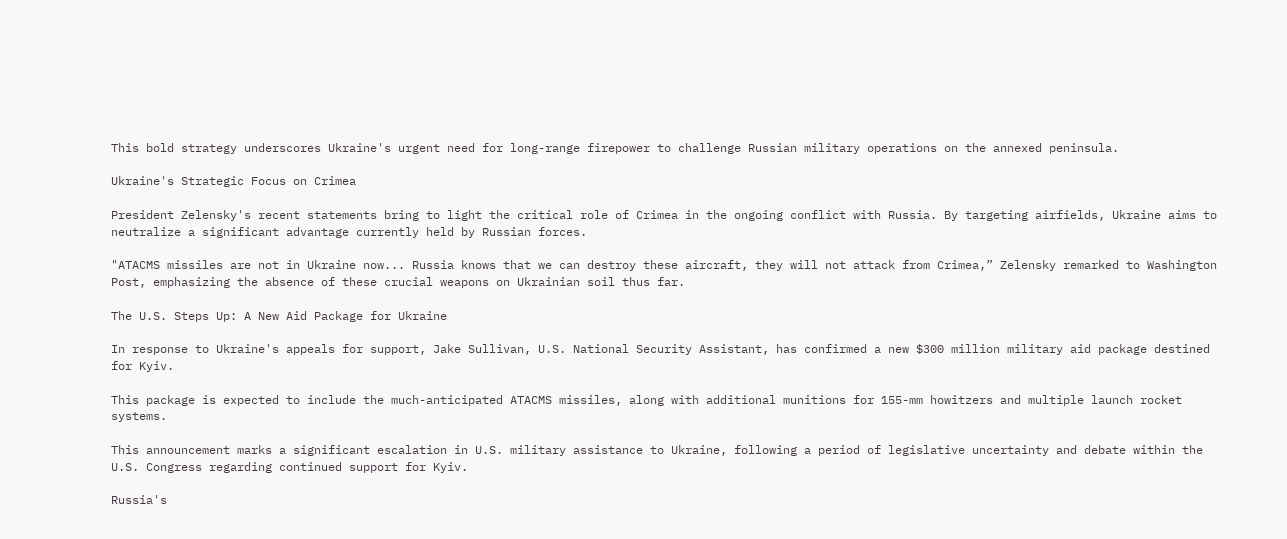This bold strategy underscores Ukraine's urgent need for long-range firepower to challenge Russian military operations on the annexed peninsula.

Ukraine's Strategic Focus on Crimea

President Zelensky's recent statements bring to light the critical role of Crimea in the ongoing conflict with Russia. By targeting airfields, Ukraine aims to neutralize a significant advantage currently held by Russian forces.

"ATACMS missiles are not in Ukraine now... Russia knows that we can destroy these aircraft, they will not attack from Crimea,” Zelensky remarked to Washington Post, emphasizing the absence of these crucial weapons on Ukrainian soil thus far.

The U.S. Steps Up: A New Aid Package for Ukraine

In response to Ukraine's appeals for support, Jake Sullivan, U.S. National Security Assistant, has confirmed a new $300 million military aid package destined for Kyiv.

This package is expected to include the much-anticipated ATACMS missiles, along with additional munitions for 155-mm howitzers and multiple launch rocket systems.

This announcement marks a significant escalation in U.S. military assistance to Ukraine, following a period of legislative uncertainty and debate within the U.S. Congress regarding continued support for Kyiv.

Russia's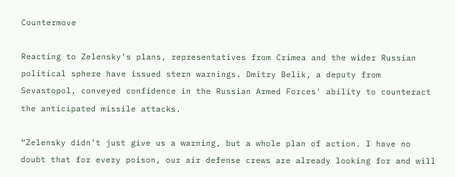Countermove

Reacting to Zelensky's plans, representatives from Crimea and the wider Russian political sphere have issued stern warnings. Dmitry Belik, a deputy from Sevastopol, conveyed confidence in the Russian Armed Forces' ability to counteract the anticipated missile attacks.

“Zelensky didn’t just give us a warning, but a whole plan of action. I have no doubt that for every poison, our air defense crews are already looking for and will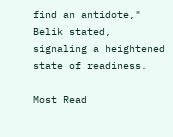find an antidote," Belik stated, signaling a heightened state of readiness.

Most Read